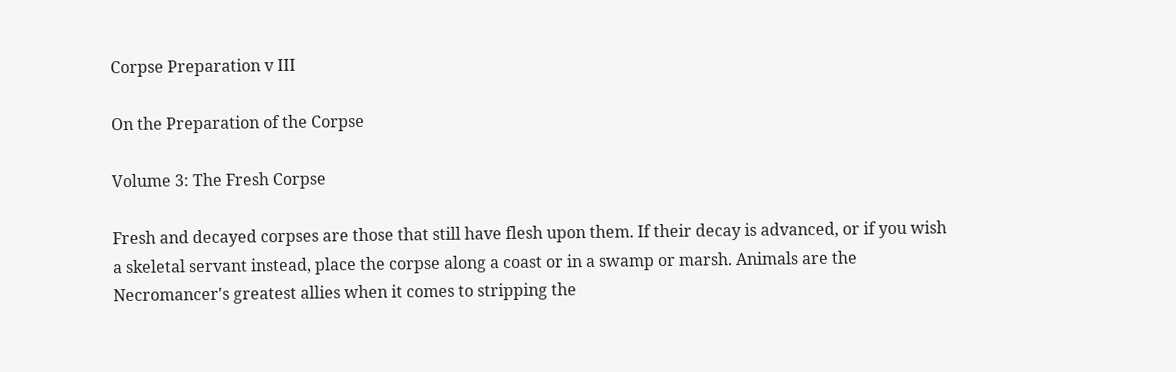Corpse Preparation v III

On the Preparation of the Corpse

Volume 3: The Fresh Corpse

Fresh and decayed corpses are those that still have flesh upon them. If their decay is advanced, or if you wish a skeletal servant instead, place the corpse along a coast or in a swamp or marsh. Animals are the Necromancer's greatest allies when it comes to stripping the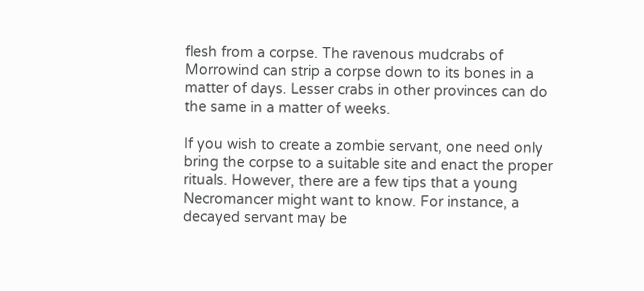flesh from a corpse. The ravenous mudcrabs of Morrowind can strip a corpse down to its bones in a matter of days. Lesser crabs in other provinces can do the same in a matter of weeks.

If you wish to create a zombie servant, one need only bring the corpse to a suitable site and enact the proper rituals. However, there are a few tips that a young Necromancer might want to know. For instance, a decayed servant may be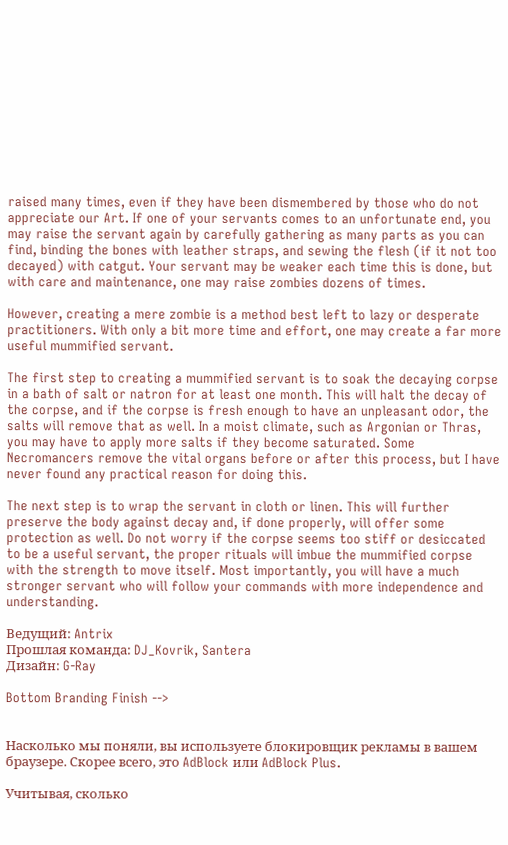raised many times, even if they have been dismembered by those who do not appreciate our Art. If one of your servants comes to an unfortunate end, you may raise the servant again by carefully gathering as many parts as you can find, binding the bones with leather straps, and sewing the flesh (if it not too decayed) with catgut. Your servant may be weaker each time this is done, but with care and maintenance, one may raise zombies dozens of times.

However, creating a mere zombie is a method best left to lazy or desperate practitioners. With only a bit more time and effort, one may create a far more useful mummified servant.

The first step to creating a mummified servant is to soak the decaying corpse in a bath of salt or natron for at least one month. This will halt the decay of the corpse, and if the corpse is fresh enough to have an unpleasant odor, the salts will remove that as well. In a moist climate, such as Argonian or Thras, you may have to apply more salts if they become saturated. Some Necromancers remove the vital organs before or after this process, but I have never found any practical reason for doing this.

The next step is to wrap the servant in cloth or linen. This will further preserve the body against decay and, if done properly, will offer some protection as well. Do not worry if the corpse seems too stiff or desiccated to be a useful servant, the proper rituals will imbue the mummified corpse with the strength to move itself. Most importantly, you will have a much stronger servant who will follow your commands with more independence and understanding.

Ведущий: Antrix
Прошлая команда: DJ_Kovrik, Santera
Дизайн: G-Ray

Bottom Branding Finish -->


Насколько мы поняли, вы используете блокировщик рекламы в вашем браузере. Скорее всего, это AdBlock или AdBlock Plus.

Учитывая, сколько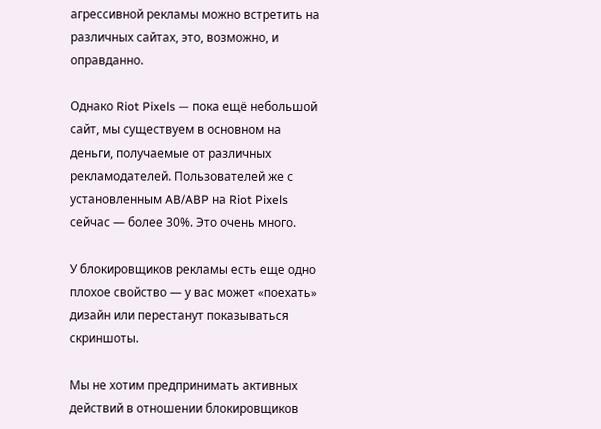агрессивной рекламы можно встретить на различных сайтах, это, возможно, и оправданно.

Однако Riot Pixels — пока ещё небольшой сайт, мы существуем в основном на деньги, получаемые от различных рекламодателей. Пользователей же с установленным AB/ABP на Riot Pixels сейчас — более 30%. Это очень много.

У блокировщиков рекламы есть еще одно плохое свойство — у вас может «поехать» дизайн или перестанут показываться скриншоты.

Мы не хотим предпринимать активных действий в отношении блокировщиков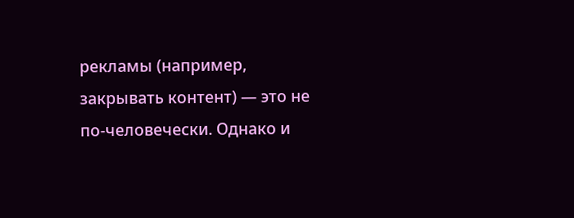рекламы (например, закрывать контент) — это не по-человечески. Однако и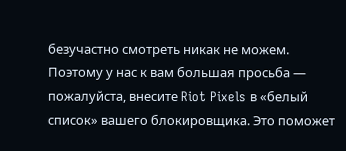безучастно смотреть никак не можем. Поэтому у нас к вам большая просьба — пожалуйста, внесите Riot Pixels в «белый список» вашего блокировщика. Это поможет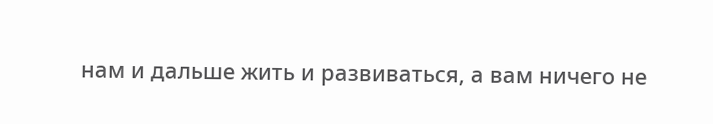нам и дальше жить и развиваться, а вам ничего не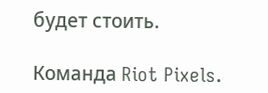будет стоить.

Команда Riot Pixels.